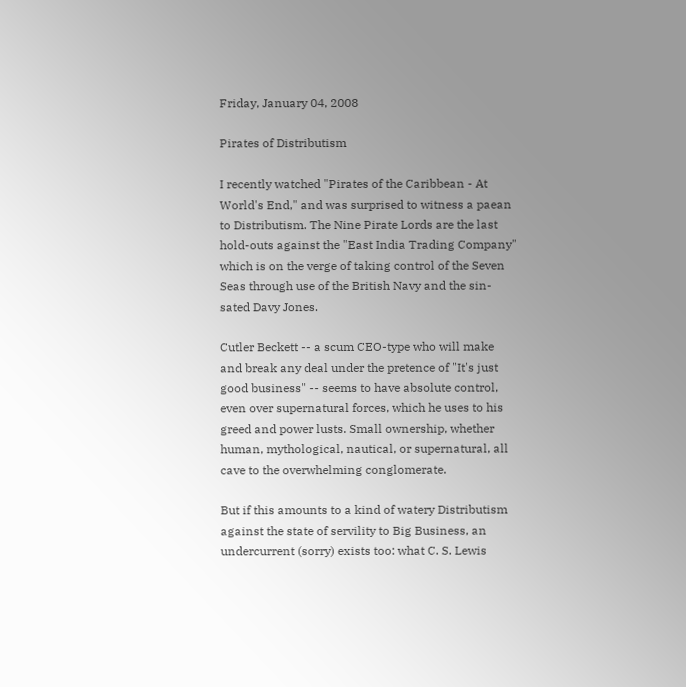Friday, January 04, 2008

Pirates of Distributism

I recently watched "Pirates of the Caribbean - At World's End," and was surprised to witness a paean to Distributism. The Nine Pirate Lords are the last hold-outs against the "East India Trading Company" which is on the verge of taking control of the Seven Seas through use of the British Navy and the sin-sated Davy Jones.

Cutler Beckett -- a scum CEO-type who will make and break any deal under the pretence of "It's just good business" -- seems to have absolute control, even over supernatural forces, which he uses to his greed and power lusts. Small ownership, whether human, mythological, nautical, or supernatural, all cave to the overwhelming conglomerate.

But if this amounts to a kind of watery Distributism against the state of servility to Big Business, an undercurrent (sorry) exists too: what C. S. Lewis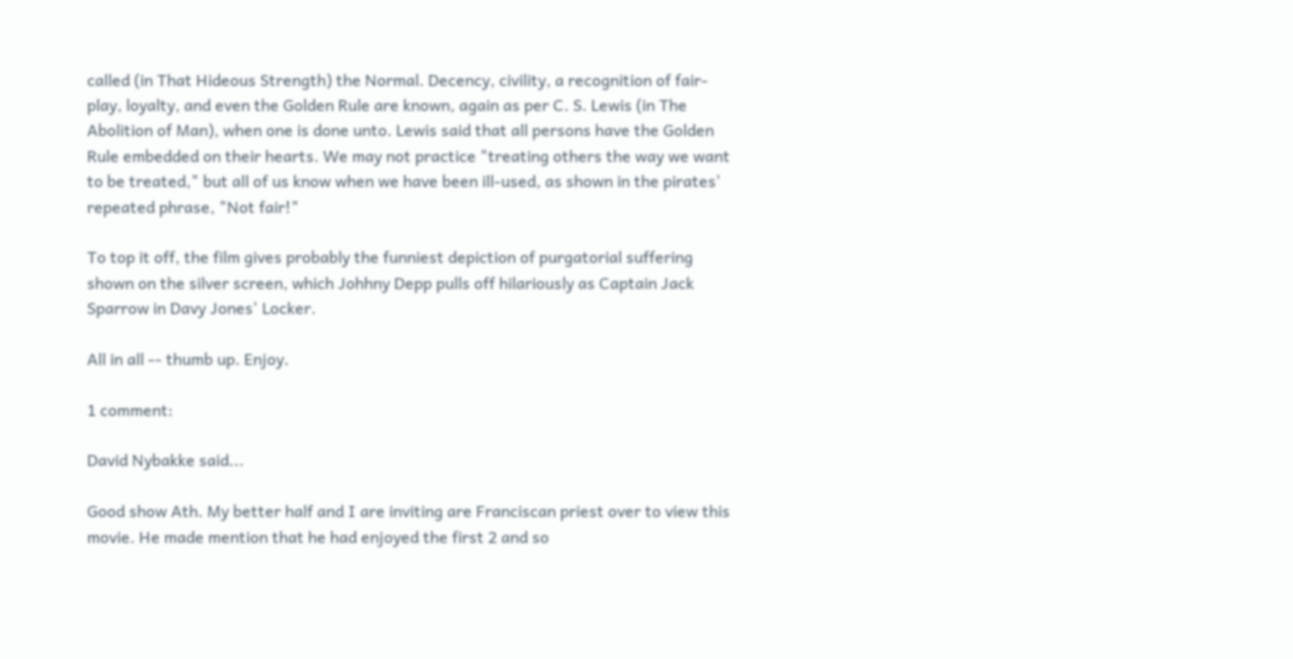called (in That Hideous Strength) the Normal. Decency, civility, a recognition of fair-play, loyalty, and even the Golden Rule are known, again as per C. S. Lewis (in The Abolition of Man), when one is done unto. Lewis said that all persons have the Golden Rule embedded on their hearts. We may not practice "treating others the way we want to be treated," but all of us know when we have been ill-used, as shown in the pirates' repeated phrase, "Not fair!"

To top it off, the film gives probably the funniest depiction of purgatorial suffering shown on the silver screen, which Johhny Depp pulls off hilariously as Captain Jack Sparrow in Davy Jones' Locker.

All in all -- thumb up. Enjoy.

1 comment:

David Nybakke said...

Good show Ath. My better half and I are inviting are Franciscan priest over to view this movie. He made mention that he had enjoyed the first 2 and so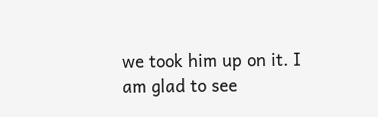we took him up on it. I am glad to see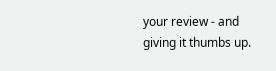your review - and giving it thumbs up.